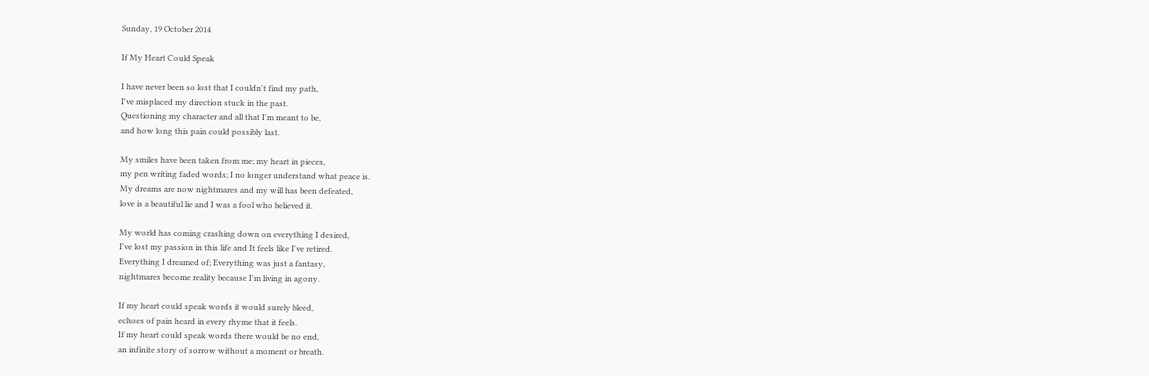Sunday, 19 October 2014

If My Heart Could Speak

I have never been so lost that I couldn't find my path,
I've misplaced my direction stuck in the past.
Questioning my character and all that I'm meant to be,
and how long this pain could possibly last.

My smiles have been taken from me; my heart in pieces,
my pen writing faded words; I no longer understand what peace is.
My dreams are now nightmares and my will has been defeated,
love is a beautiful lie and I was a fool who believed it.

My world has coming crashing down on everything I desired,
I've lost my passion in this life and It feels like I've retired.
Everything I dreamed of; Everything was just a fantasy,
nightmares become reality because I'm living in agony.

If my heart could speak words it would surely bleed,
echoes of pain heard in every rhyme that it feels.
If my heart could speak words there would be no end,
an infinite story of sorrow without a moment or breath.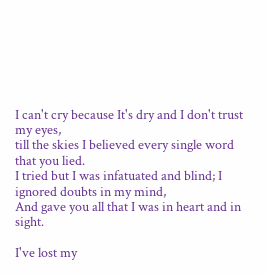I can't cry because It's dry and I don't trust my eyes,
till the skies I believed every single word that you lied.
I tried but I was infatuated and blind; I ignored doubts in my mind,
And gave you all that I was in heart and in sight.

I've lost my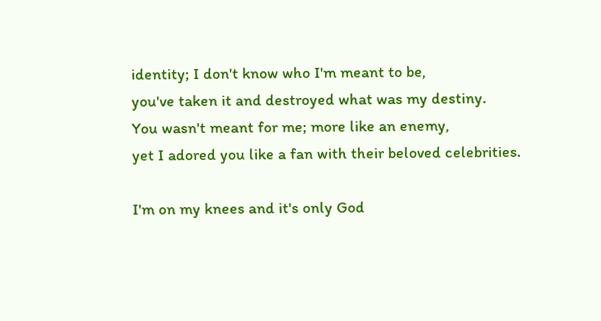identity; I don't know who I'm meant to be,
you've taken it and destroyed what was my destiny.
You wasn't meant for me; more like an enemy,
yet I adored you like a fan with their beloved celebrities.

I'm on my knees and it's only God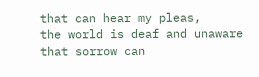that can hear my pleas,
the world is deaf and unaware that sorrow can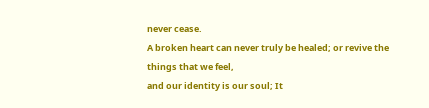never cease.
A broken heart can never truly be healed; or revive the things that we feel,
and our identity is our soul; It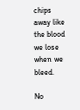chips away like the blood we lose when we bleed.

No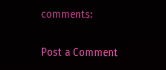comments:

Post a Comment